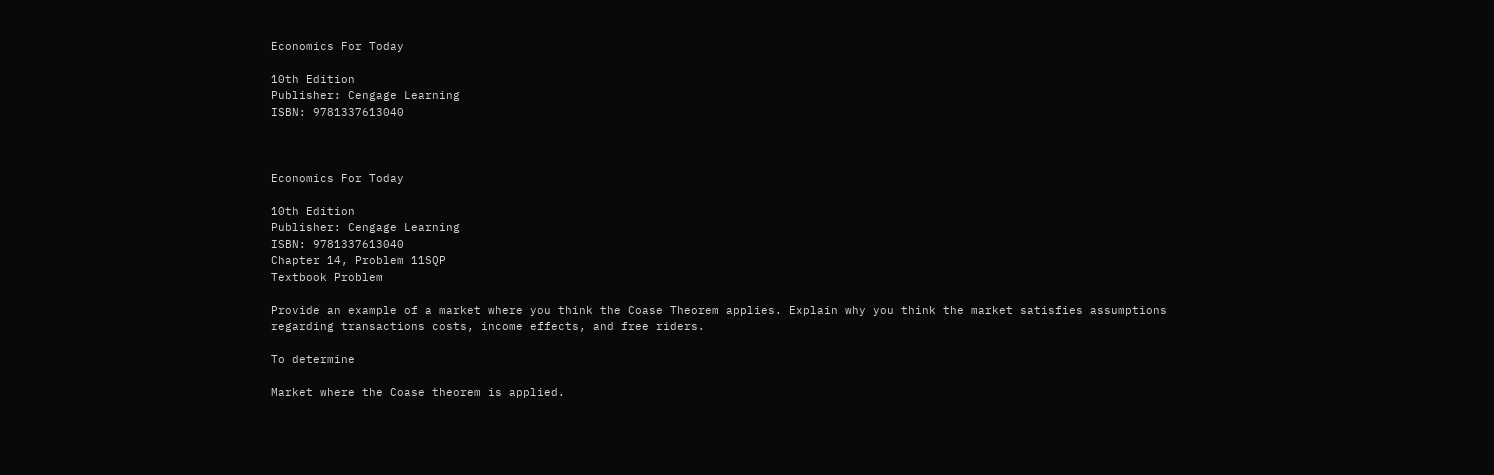Economics For Today

10th Edition
Publisher: Cengage Learning
ISBN: 9781337613040



Economics For Today

10th Edition
Publisher: Cengage Learning
ISBN: 9781337613040
Chapter 14, Problem 11SQP
Textbook Problem

Provide an example of a market where you think the Coase Theorem applies. Explain why you think the market satisfies assumptions regarding transactions costs, income effects, and free riders.

To determine

Market where the Coase theorem is applied.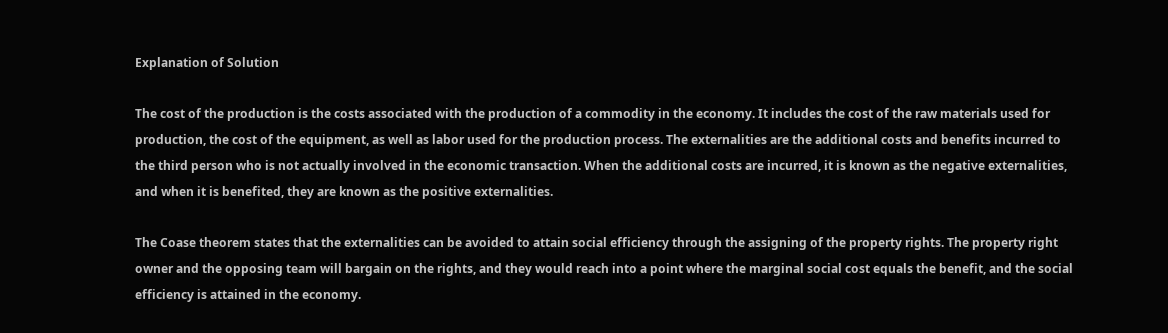Explanation of Solution

The cost of the production is the costs associated with the production of a commodity in the economy. It includes the cost of the raw materials used for production, the cost of the equipment, as well as labor used for the production process. The externalities are the additional costs and benefits incurred to the third person who is not actually involved in the economic transaction. When the additional costs are incurred, it is known as the negative externalities, and when it is benefited, they are known as the positive externalities.

The Coase theorem states that the externalities can be avoided to attain social efficiency through the assigning of the property rights. The property right owner and the opposing team will bargain on the rights, and they would reach into a point where the marginal social cost equals the benefit, and the social efficiency is attained in the economy.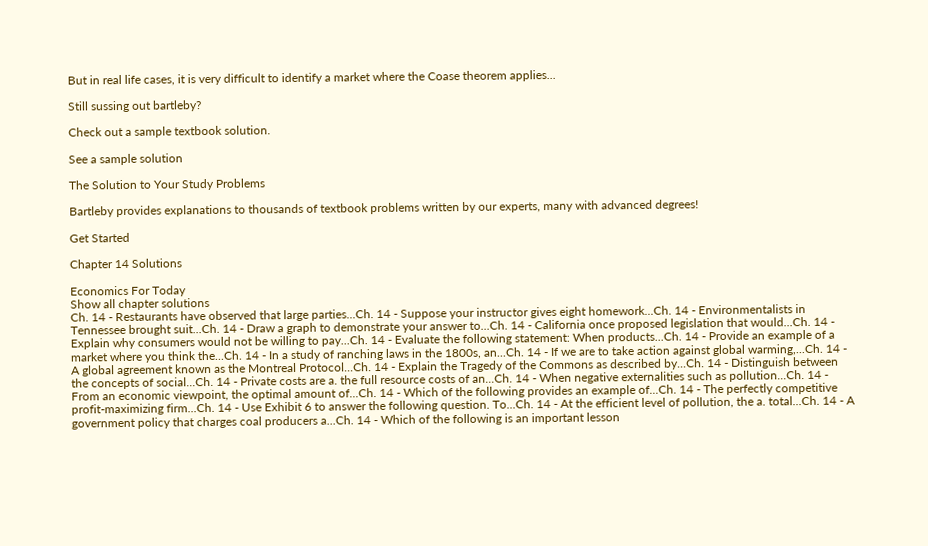But in real life cases, it is very difficult to identify a market where the Coase theorem applies...

Still sussing out bartleby?

Check out a sample textbook solution.

See a sample solution

The Solution to Your Study Problems

Bartleby provides explanations to thousands of textbook problems written by our experts, many with advanced degrees!

Get Started

Chapter 14 Solutions

Economics For Today
Show all chapter solutions
Ch. 14 - Restaurants have observed that large parties...Ch. 14 - Suppose your instructor gives eight homework...Ch. 14 - Environmentalists in Tennessee brought suit...Ch. 14 - Draw a graph to demonstrate your answer to...Ch. 14 - California once proposed legislation that would...Ch. 14 - Explain why consumers would not be willing to pay...Ch. 14 - Evaluate the following statement: When products...Ch. 14 - Provide an example of a market where you think the...Ch. 14 - In a study of ranching laws in the 1800s, an...Ch. 14 - If we are to take action against global warming,...Ch. 14 - A global agreement known as the Montreal Protocol...Ch. 14 - Explain the Tragedy of the Commons as described by...Ch. 14 - Distinguish between the concepts of social...Ch. 14 - Private costs are a. the full resource costs of an...Ch. 14 - When negative externalities such as pollution...Ch. 14 - From an economic viewpoint, the optimal amount of...Ch. 14 - Which of the following provides an example of...Ch. 14 - The perfectly competitive profit-maximizing firm...Ch. 14 - Use Exhibit 6 to answer the following question. To...Ch. 14 - At the efficient level of pollution, the a. total...Ch. 14 - A government policy that charges coal producers a...Ch. 14 - Which of the following is an important lesson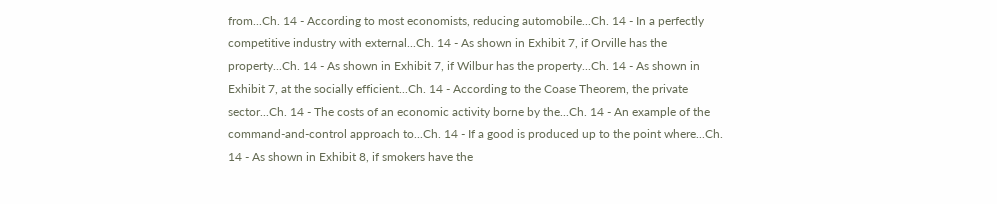from...Ch. 14 - According to most economists, reducing automobile...Ch. 14 - In a perfectly competitive industry with external...Ch. 14 - As shown in Exhibit 7, if Orville has the property...Ch. 14 - As shown in Exhibit 7, if Wilbur has the property...Ch. 14 - As shown in Exhibit 7, at the socially efficient...Ch. 14 - According to the Coase Theorem, the private sector...Ch. 14 - The costs of an economic activity borne by the...Ch. 14 - An example of the command-and-control approach to...Ch. 14 - If a good is produced up to the point where...Ch. 14 - As shown in Exhibit 8, if smokers have the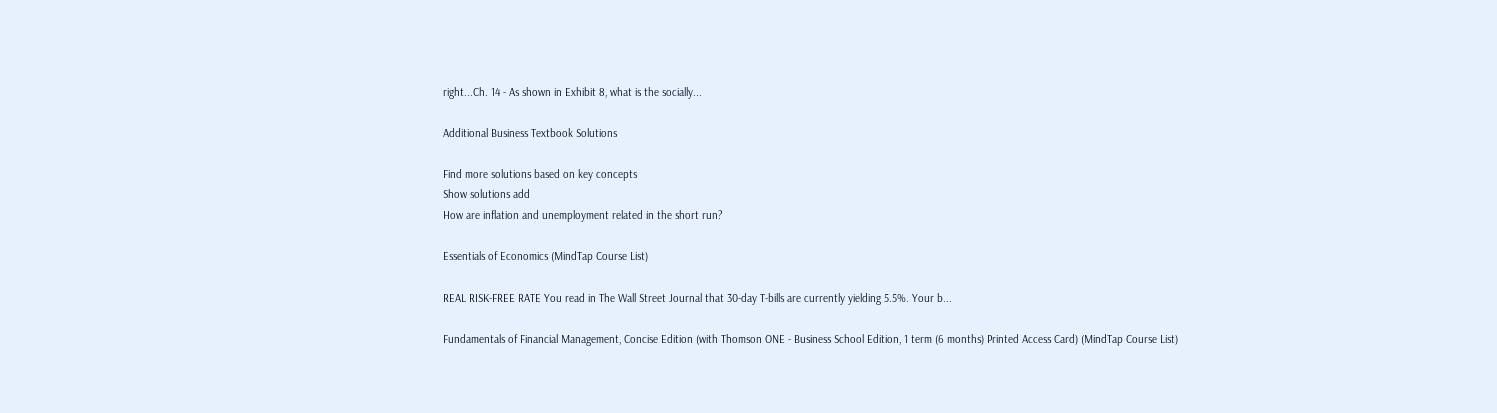right...Ch. 14 - As shown in Exhibit 8, what is the socially...

Additional Business Textbook Solutions

Find more solutions based on key concepts
Show solutions add
How are inflation and unemployment related in the short run?

Essentials of Economics (MindTap Course List)

REAL RISK-FREE RATE You read in The Wall Street Journal that 30-day T-bills are currently yielding 5.5%. Your b...

Fundamentals of Financial Management, Concise Edition (with Thomson ONE - Business School Edition, 1 term (6 months) Printed Access Card) (MindTap Course List)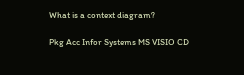What is a context diagram?

Pkg Acc Infor Systems MS VISIO CD